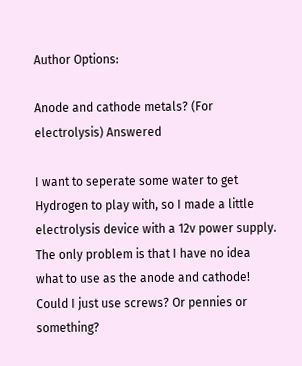Author Options:

Anode and cathode metals? (For electrolysis) Answered

I want to seperate some water to get Hydrogen to play with, so I made a little electrolysis device with a 12v power supply. The only problem is that I have no idea what to use as the anode and cathode! Could I just use screws? Or pennies or something?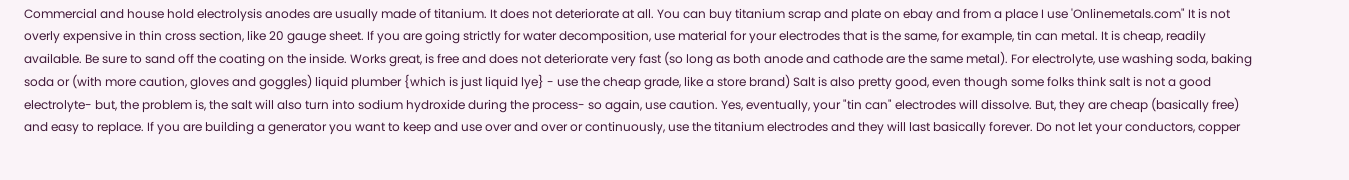Commercial and house hold electrolysis anodes are usually made of titanium. It does not deteriorate at all. You can buy titanium scrap and plate on ebay and from a place I use 'Onlinemetals.com" It is not overly expensive in thin cross section, like 20 gauge sheet. If you are going strictly for water decomposition, use material for your electrodes that is the same, for example, tin can metal. It is cheap, readily available. Be sure to sand off the coating on the inside. Works great, is free and does not deteriorate very fast (so long as both anode and cathode are the same metal). For electrolyte, use washing soda, baking soda or (with more caution, gloves and goggles) liquid plumber {which is just liquid lye} - use the cheap grade, like a store brand) Salt is also pretty good, even though some folks think salt is not a good electrolyte- but, the problem is, the salt will also turn into sodium hydroxide during the process- so again, use caution. Yes, eventually, your "tin can" electrodes will dissolve. But, they are cheap (basically free) and easy to replace. If you are building a generator you want to keep and use over and over or continuously, use the titanium electrodes and they will last basically forever. Do not let your conductors, copper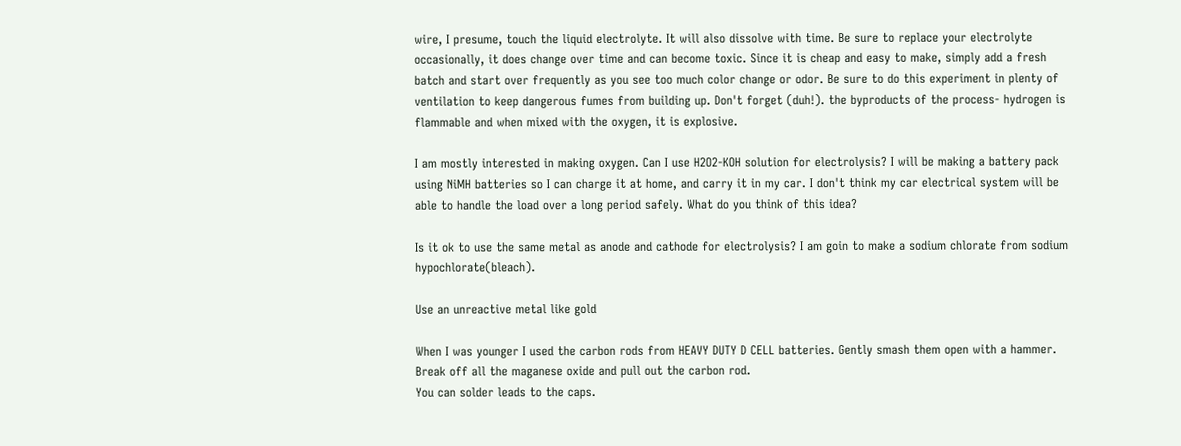wire, I presume, touch the liquid electrolyte. It will also dissolve with time. Be sure to replace your electrolyte occasionally, it does change over time and can become toxic. Since it is cheap and easy to make, simply add a fresh batch and start over frequently as you see too much color change or odor. Be sure to do this experiment in plenty of ventilation to keep dangerous fumes from building up. Don't forget (duh!). the byproducts of the process- hydrogen is flammable and when mixed with the oxygen, it is explosive.

I am mostly interested in making oxygen. Can I use H2O2-KOH solution for electrolysis? I will be making a battery pack using NiMH batteries so I can charge it at home, and carry it in my car. I don't think my car electrical system will be able to handle the load over a long period safely. What do you think of this idea?

Is it ok to use the same metal as anode and cathode for electrolysis? I am goin to make a sodium chlorate from sodium hypochlorate(bleach).

Use an unreactive metal like gold

When I was younger I used the carbon rods from HEAVY DUTY D CELL batteries. Gently smash them open with a hammer.
Break off all the maganese oxide and pull out the carbon rod.
You can solder leads to the caps.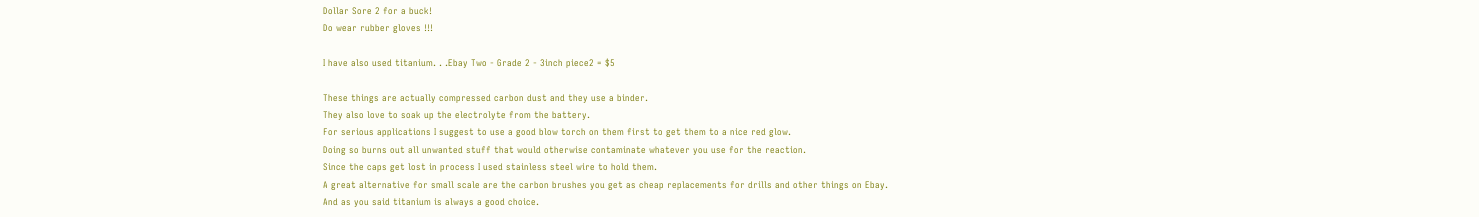Dollar Sore 2 for a buck!
Do wear rubber gloves !!!

I have also used titanium. . .Ebay Two - Grade 2 - 3inch piece2 = $5

These things are actually compressed carbon dust and they use a binder.
They also love to soak up the electrolyte from the battery.
For serious applications I suggest to use a good blow torch on them first to get them to a nice red glow.
Doing so burns out all unwanted stuff that would otherwise contaminate whatever you use for the reaction.
Since the caps get lost in process I used stainless steel wire to hold them.
A great alternative for small scale are the carbon brushes you get as cheap replacements for drills and other things on Ebay.
And as you said titanium is always a good choice.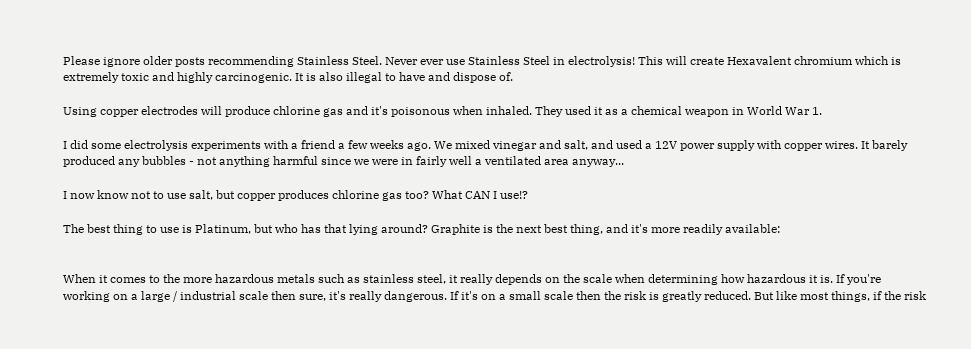Please ignore older posts recommending Stainless Steel. Never ever use Stainless Steel in electrolysis! This will create Hexavalent chromium which is extremely toxic and highly carcinogenic. It is also illegal to have and dispose of.

Using copper electrodes will produce chlorine gas and it's poisonous when inhaled. They used it as a chemical weapon in World War 1.

I did some electrolysis experiments with a friend a few weeks ago. We mixed vinegar and salt, and used a 12V power supply with copper wires. It barely produced any bubbles - not anything harmful since we were in fairly well a ventilated area anyway...

I now know not to use salt, but copper produces chlorine gas too? What CAN I use!?

The best thing to use is Platinum, but who has that lying around? Graphite is the next best thing, and it's more readily available:


When it comes to the more hazardous metals such as stainless steel, it really depends on the scale when determining how hazardous it is. If you're working on a large / industrial scale then sure, it's really dangerous. If it's on a small scale then the risk is greatly reduced. But like most things, if the risk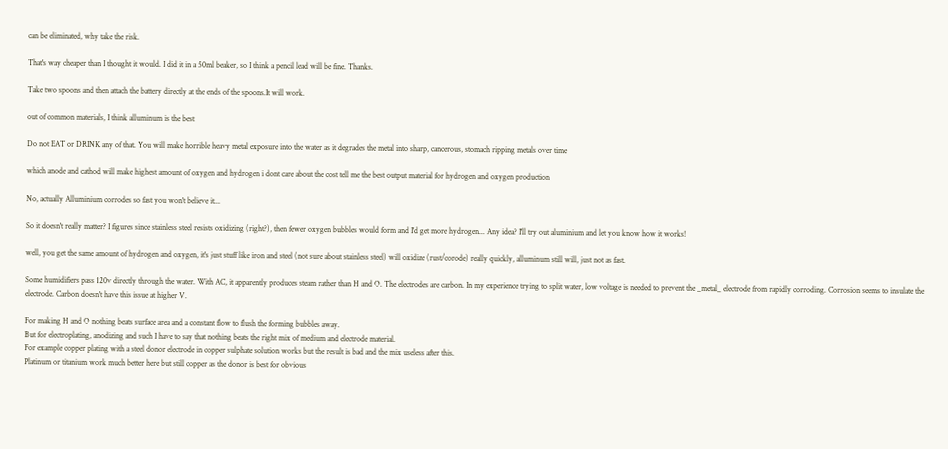can be eliminated, why take the risk.

That's way cheaper than I thought it would. I did it in a 50ml beaker, so I think a pencil lead will be fine. Thanks.

Take two spoons and then attach the battery directly at the ends of the spoons.It will work.

out of common materials, I think alluminum is the best

Do not EAT or DRINK any of that. You will make horrible heavy metal exposure into the water as it degrades the metal into sharp, cancerous, stomach ripping metals over time

which anode and cathod will make highest amount of oxygen and hydrogen i dont care about the cost tell me the best output material for hydrogen and oxygen production

No, actually Alluminium corrodes so fast you won't believe it...

So it doesn't really matter? I figures since stainless steel resists oxidizing (right?), then fewer oxygen bubbles would form and I'd get more hydrogen... Any idea? I'll try out aluminium and let you know how it works!

well, you get the same amount of hydrogen and oxygen, it's just stuff like iron and steel (not sure about stainless steel) will oxidize (rust/corode) really quickly, alluminum still will, just not as fast.

Some humidifiers pass 120v directly through the water. With AC, it apparently produces steam rather than H and O. The electrodes are carbon. In my experience trying to split water, low voltage is needed to prevent the _metal_ electrode from rapidly corroding. Corrosion seems to insulate the electrode. Carbon doesn't have this issue at higher V.

For making H and O nothing beats surface area and a constant flow to flush the forming bubbles away.
But for electroplating, anodizing and such I have to say that nothing beats the right mix of medium and electrode material.
For example copper plating with a steel donor electrode in copper sulphate solution works but the result is bad and the mix useless after this.
Platinum or titanium work much better here but still copper as the donor is best for obvious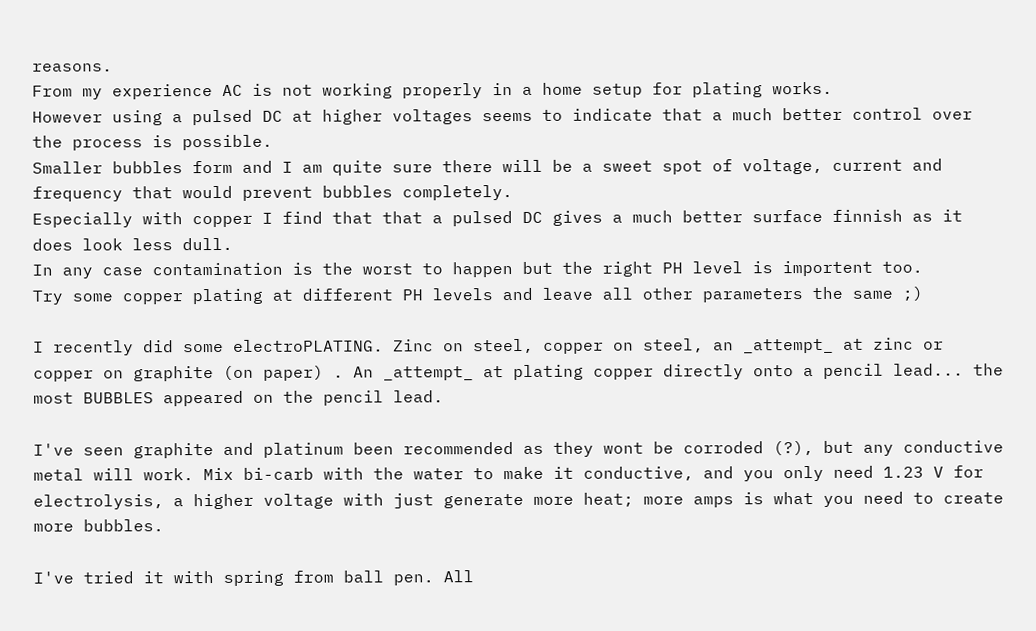reasons.
From my experience AC is not working properly in a home setup for plating works.
However using a pulsed DC at higher voltages seems to indicate that a much better control over the process is possible.
Smaller bubbles form and I am quite sure there will be a sweet spot of voltage, current and frequency that would prevent bubbles completely.
Especially with copper I find that that a pulsed DC gives a much better surface finnish as it does look less dull.
In any case contamination is the worst to happen but the right PH level is importent too.
Try some copper plating at different PH levels and leave all other parameters the same ;)

I recently did some electroPLATING. Zinc on steel, copper on steel, an _attempt_ at zinc or copper on graphite (on paper) . An _attempt_ at plating copper directly onto a pencil lead... the most BUBBLES appeared on the pencil lead.

I've seen graphite and platinum been recommended as they wont be corroded (?), but any conductive metal will work. Mix bi-carb with the water to make it conductive, and you only need 1.23 V for electrolysis, a higher voltage with just generate more heat; more amps is what you need to create more bubbles.

I've tried it with spring from ball pen. All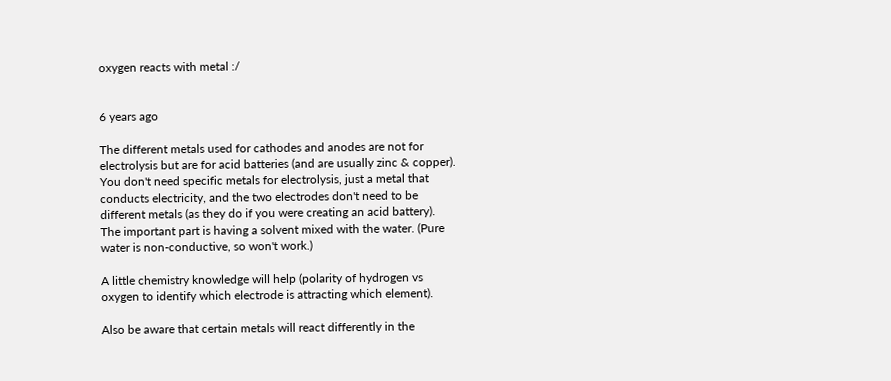oxygen reacts with metal :/


6 years ago

The different metals used for cathodes and anodes are not for electrolysis but are for acid batteries (and are usually zinc & copper).
You don't need specific metals for electrolysis, just a metal that conducts electricity, and the two electrodes don't need to be different metals (as they do if you were creating an acid battery).
The important part is having a solvent mixed with the water. (Pure water is non-conductive, so won't work.)

A little chemistry knowledge will help (polarity of hydrogen vs oxygen to identify which electrode is attracting which element).

Also be aware that certain metals will react differently in the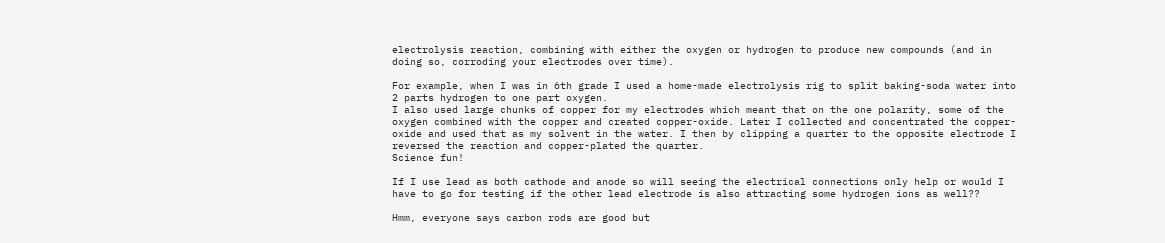electrolysis reaction, combining with either the oxygen or hydrogen to produce new compounds (and in doing so, corroding your electrodes over time).

For example, when I was in 6th grade I used a home-made electrolysis rig to split baking-soda water into 2 parts hydrogen to one part oxygen.
I also used large chunks of copper for my electrodes which meant that on the one polarity, some of the oxygen combined with the copper and created copper-oxide. Later I collected and concentrated the copper-oxide and used that as my solvent in the water. I then by clipping a quarter to the opposite electrode I reversed the reaction and copper-plated the quarter.
Science fun!

If I use lead as both cathode and anode so will seeing the electrical connections only help or would I have to go for testing if the other lead electrode is also attracting some hydrogen ions as well??

Hmm, everyone says carbon rods are good but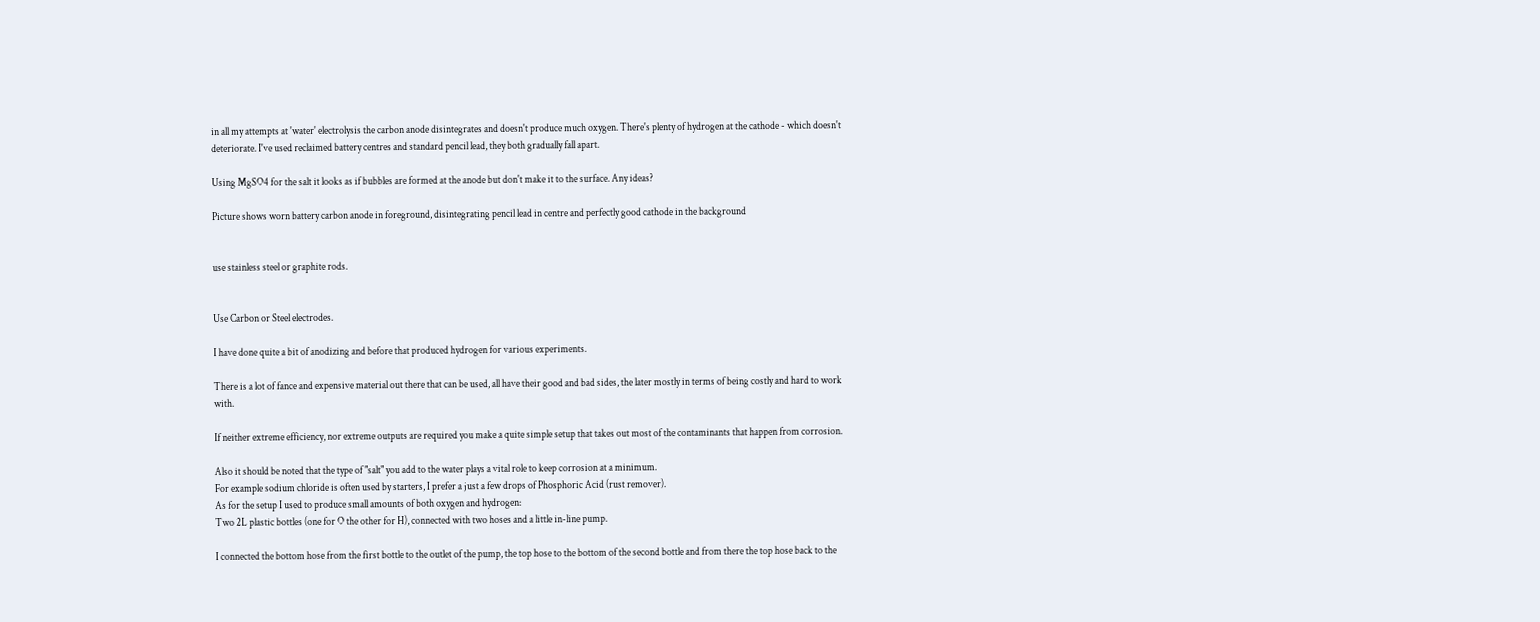in all my attempts at 'water' electrolysis the carbon anode disintegrates and doesn't produce much oxygen. There's plenty of hydrogen at the cathode - which doesn't deteriorate. I've used reclaimed battery centres and standard pencil lead, they both gradually fall apart.

Using MgSO4 for the salt it looks as if bubbles are formed at the anode but don't make it to the surface. Any ideas?

Picture shows worn battery carbon anode in foreground, disintegrating pencil lead in centre and perfectly good cathode in the background


use stainless steel or graphite rods.


Use Carbon or Steel electrodes.

I have done quite a bit of anodizing and before that produced hydrogen for various experiments.

There is a lot of fance and expensive material out there that can be used, all have their good and bad sides, the later mostly in terms of being costly and hard to work with.

If neither extreme efficiency, nor extreme outputs are required you make a quite simple setup that takes out most of the contaminants that happen from corrosion.

Also it should be noted that the type of "salt" you add to the water plays a vital role to keep corrosion at a minimum.
For example sodium chloride is often used by starters, I prefer a just a few drops of Phosphoric Acid (rust remover).
As for the setup I used to produce small amounts of both oxygen and hydrogen:
Two 2L plastic bottles (one for O the other for H), connected with two hoses and a little in-line pump.

I connected the bottom hose from the first bottle to the outlet of the pump, the top hose to the bottom of the second bottle and from there the top hose back to the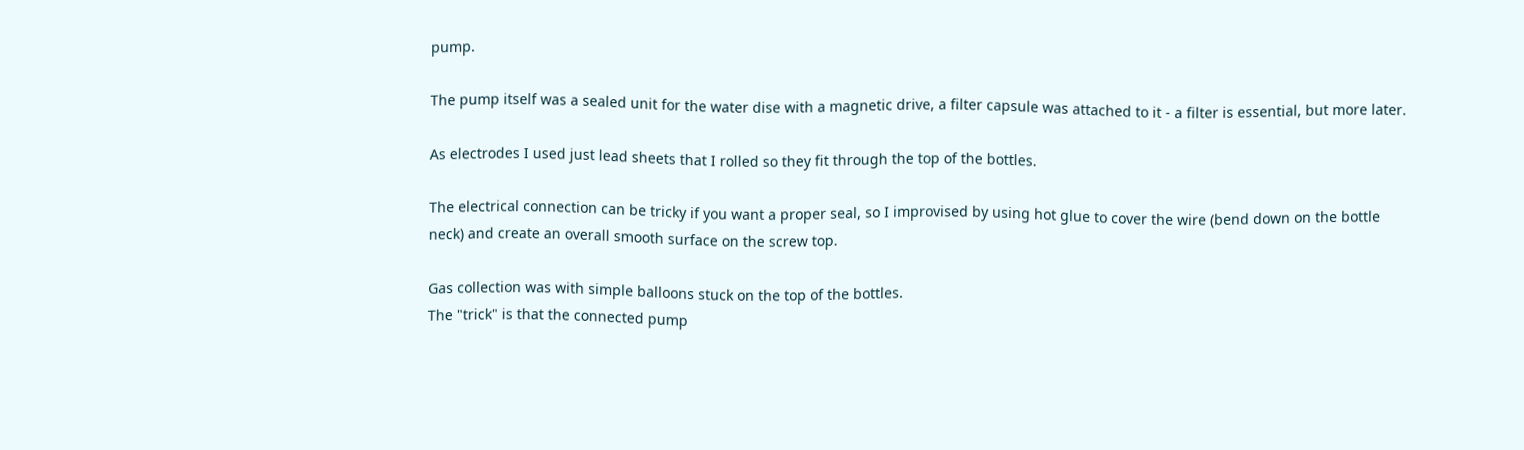pump.

The pump itself was a sealed unit for the water dise with a magnetic drive, a filter capsule was attached to it - a filter is essential, but more later.

As electrodes I used just lead sheets that I rolled so they fit through the top of the bottles.

The electrical connection can be tricky if you want a proper seal, so I improvised by using hot glue to cover the wire (bend down on the bottle neck) and create an overall smooth surface on the screw top.

Gas collection was with simple balloons stuck on the top of the bottles.
The "trick" is that the connected pump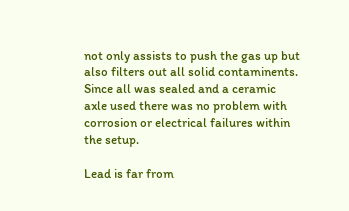not only assists to push the gas up but also filters out all solid contaminents.
Since all was sealed and a ceramic axle used there was no problem with corrosion or electrical failures within the setup.

Lead is far from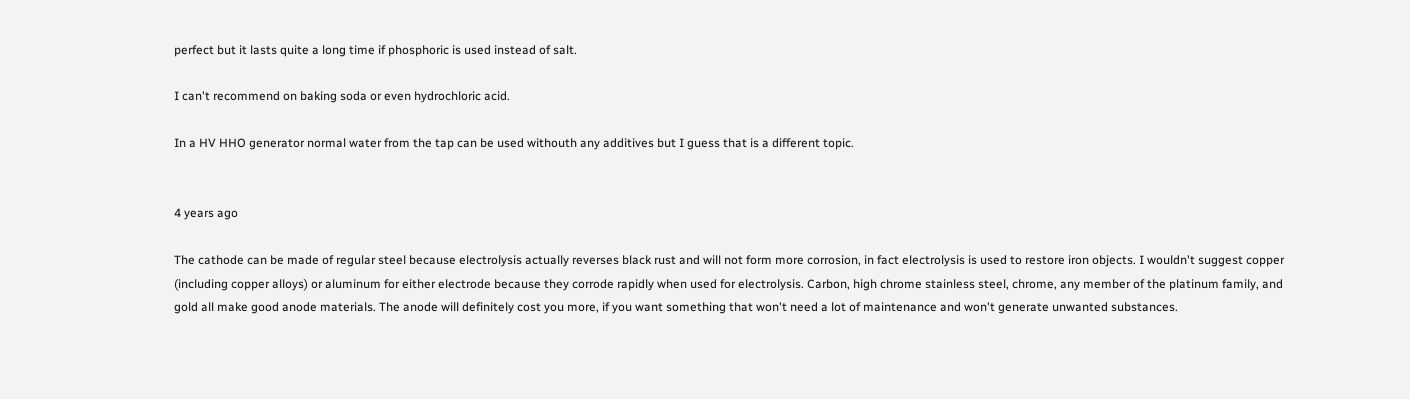perfect but it lasts quite a long time if phosphoric is used instead of salt.

I can't recommend on baking soda or even hydrochloric acid.

In a HV HHO generator normal water from the tap can be used withouth any additives but I guess that is a different topic.


4 years ago

The cathode can be made of regular steel because electrolysis actually reverses black rust and will not form more corrosion, in fact electrolysis is used to restore iron objects. I wouldn't suggest copper (including copper alloys) or aluminum for either electrode because they corrode rapidly when used for electrolysis. Carbon, high chrome stainless steel, chrome, any member of the platinum family, and gold all make good anode materials. The anode will definitely cost you more, if you want something that won't need a lot of maintenance and won't generate unwanted substances.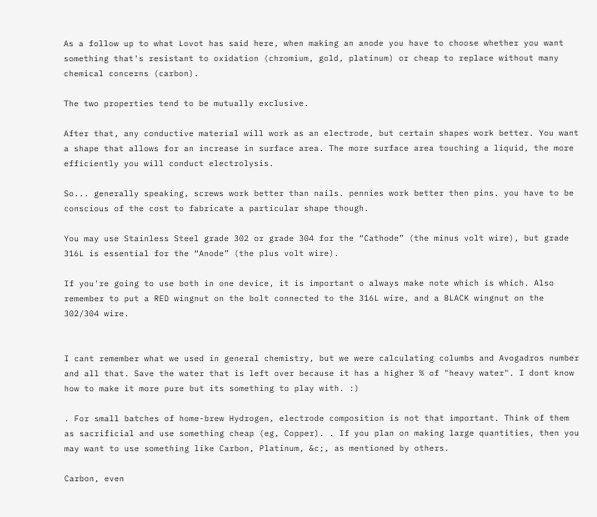As a follow up to what Lovot has said here, when making an anode you have to choose whether you want something that's resistant to oxidation (chromium, gold, platinum) or cheap to replace without many chemical concerns (carbon).

The two properties tend to be mutually exclusive.

After that, any conductive material will work as an electrode, but certain shapes work better. You want a shape that allows for an increase in surface area. The more surface area touching a liquid, the more efficiently you will conduct electrolysis.

So... generally speaking, screws work better than nails. pennies work better then pins. you have to be conscious of the cost to fabricate a particular shape though.

You may use Stainless Steel grade 302 or grade 304 for the “Cathode” (the minus volt wire), but grade 316L is essential for the “Anode” (the plus volt wire).

If you're going to use both in one device, it is important o always make note which is which. Also remember to put a RED wingnut on the bolt connected to the 316L wire, and a BLACK wingnut on the 302/304 wire.


I cant remember what we used in general chemistry, but we were calculating columbs and Avogadros number and all that. Save the water that is left over because it has a higher % of "heavy water". I dont know how to make it more pure but its something to play with. :)

. For small batches of home-brew Hydrogen, electrode composition is not that important. Think of them as sacrificial and use something cheap (eg, Copper). . If you plan on making large quantities, then you may want to use something like Carbon, Platinum, &c;, as mentioned by others.

Carbon, even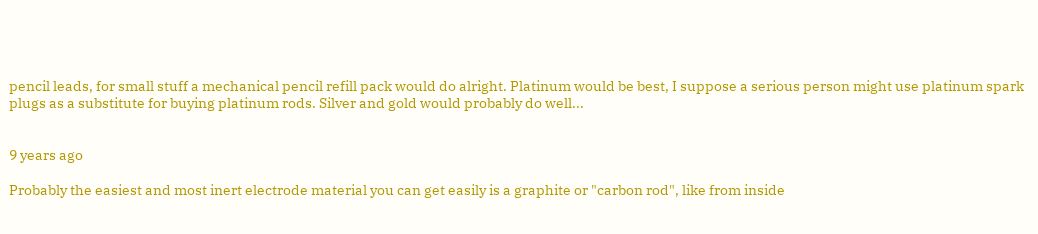pencil leads, for small stuff a mechanical pencil refill pack would do alright. Platinum would be best, I suppose a serious person might use platinum spark plugs as a substitute for buying platinum rods. Silver and gold would probably do well...


9 years ago

Probably the easiest and most inert electrode material you can get easily is a graphite or "carbon rod", like from inside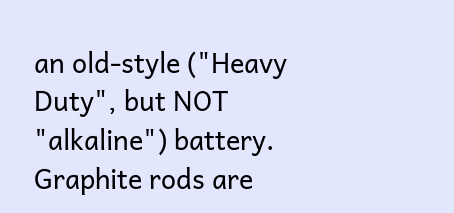an old-style ("Heavy Duty", but NOT "alkaline") battery. Graphite rods are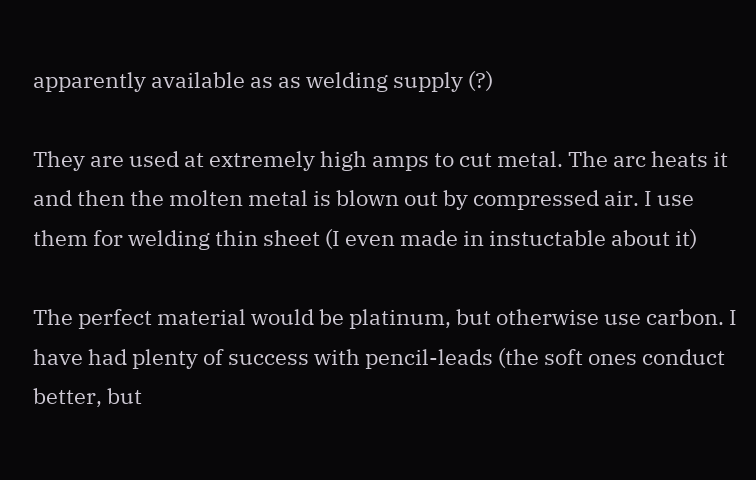apparently available as as welding supply (?)

They are used at extremely high amps to cut metal. The arc heats it and then the molten metal is blown out by compressed air. I use them for welding thin sheet (I even made in instuctable about it)

The perfect material would be platinum, but otherwise use carbon. I have had plenty of success with pencil-leads (the soft ones conduct better, but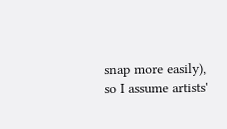snap more easily), so I assume artists'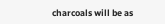charcoals will be as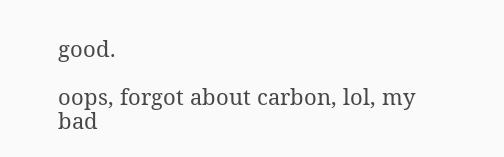good.

oops, forgot about carbon, lol, my bad